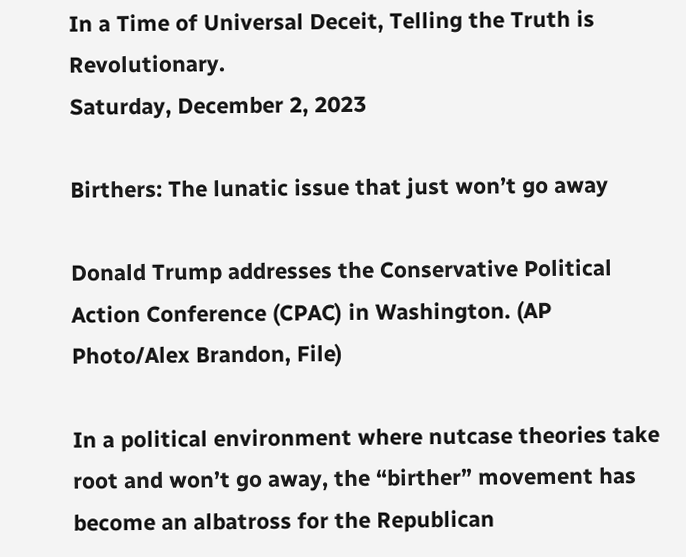In a Time of Universal Deceit, Telling the Truth is Revolutionary.
Saturday, December 2, 2023

Birthers: The lunatic issue that just won’t go away

Donald Trump addresses the Conservative Political Action Conference (CPAC) in Washington. (AP Photo/Alex Brandon, File)

In a political environment where nutcase theories take root and won’t go away, the “birther” movement has become an albatross for the Republican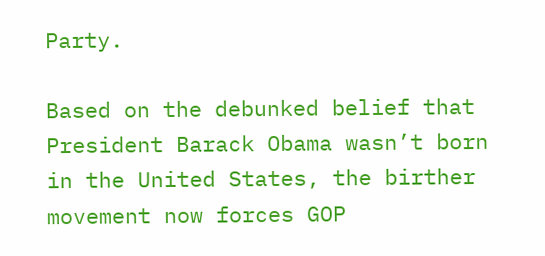Party.

Based on the debunked belief that President Barack Obama wasn’t born in the United States, the birther movement now forces GOP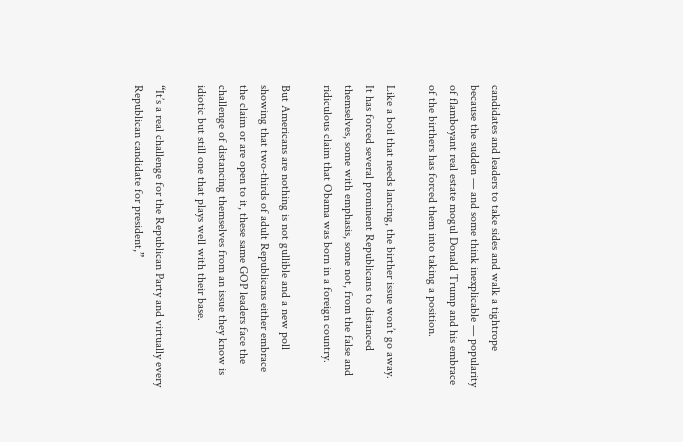candidates and leaders to take sides and walk a tightrope because the sudden — and some think inexplicable — popularity of flamboyant real estate mogul Donald Trump and his embrace of the birthers has forced them into taking a position.

Like a boil that needs lancing, the birther issue won’t go away.  It has forced several prominent Republicans to distanced themselves, some with emphasis, some not, from the false and ridiculous claim that Obama was born in a foreign country.

But Americans are nothing is not gullible and a new poll showing that two-thirds of adult Republicans either embrace the claim or are open to it, these same GOP leaders face the challenge of distancing themselves from an issue they know is idiotic but still one that plays well with their base.

“It’s a real challenge for the Republican Party and virtually every Republican candidate for president,”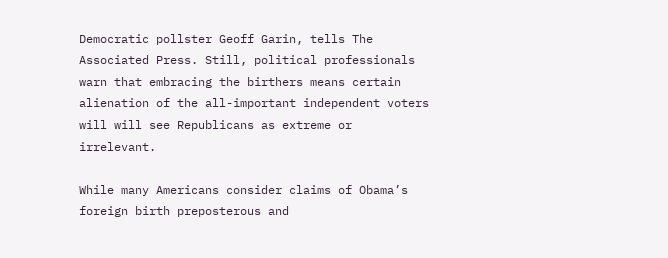Democratic pollster Geoff Garin, tells The Associated Press. Still, political professionals warn that embracing the birthers means certain alienation of the all-important independent voters will will see Republicans as extreme or irrelevant.

While many Americans consider claims of Obama’s foreign birth preposterous and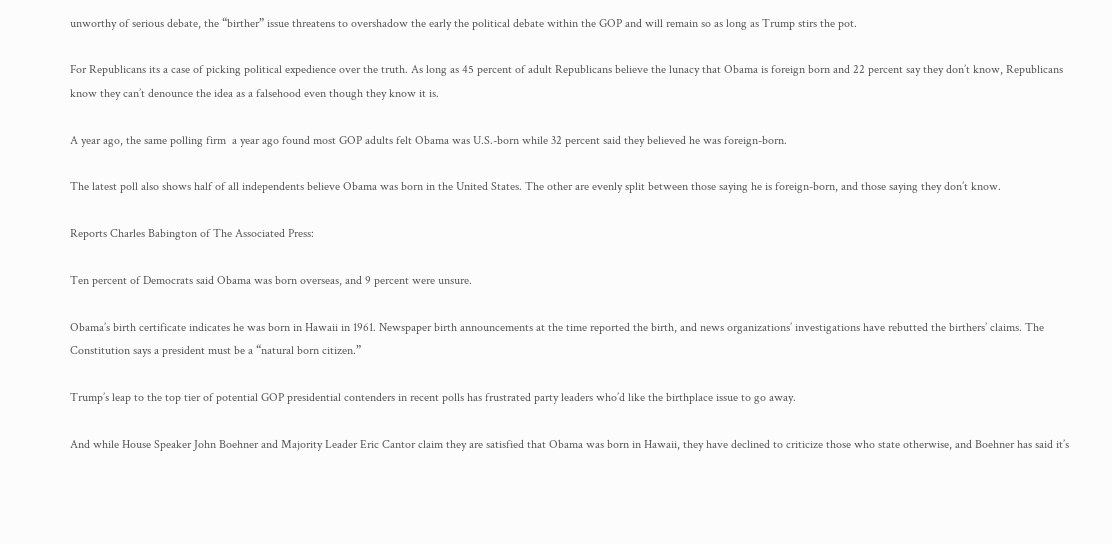unworthy of serious debate, the “birther” issue threatens to overshadow the early the political debate within the GOP and will remain so as long as Trump stirs the pot.

For Republicans its a case of picking political expedience over the truth. As long as 45 percent of adult Republicans believe the lunacy that Obama is foreign born and 22 percent say they don’t know, Republicans know they can’t denounce the idea as a falsehood even though they know it is.

A year ago, the same polling firm  a year ago found most GOP adults felt Obama was U.S.-born while 32 percent said they believed he was foreign-born.

The latest poll also shows half of all independents believe Obama was born in the United States. The other are evenly split between those saying he is foreign-born, and those saying they don’t know.

Reports Charles Babington of The Associated Press:

Ten percent of Democrats said Obama was born overseas, and 9 percent were unsure.

Obama’s birth certificate indicates he was born in Hawaii in 1961. Newspaper birth announcements at the time reported the birth, and news organizations’ investigations have rebutted the birthers’ claims. The Constitution says a president must be a “natural born citizen.”

Trump’s leap to the top tier of potential GOP presidential contenders in recent polls has frustrated party leaders who’d like the birthplace issue to go away.

And while House Speaker John Boehner and Majority Leader Eric Cantor claim they are satisfied that Obama was born in Hawaii, they have declined to criticize those who state otherwise, and Boehner has said it’s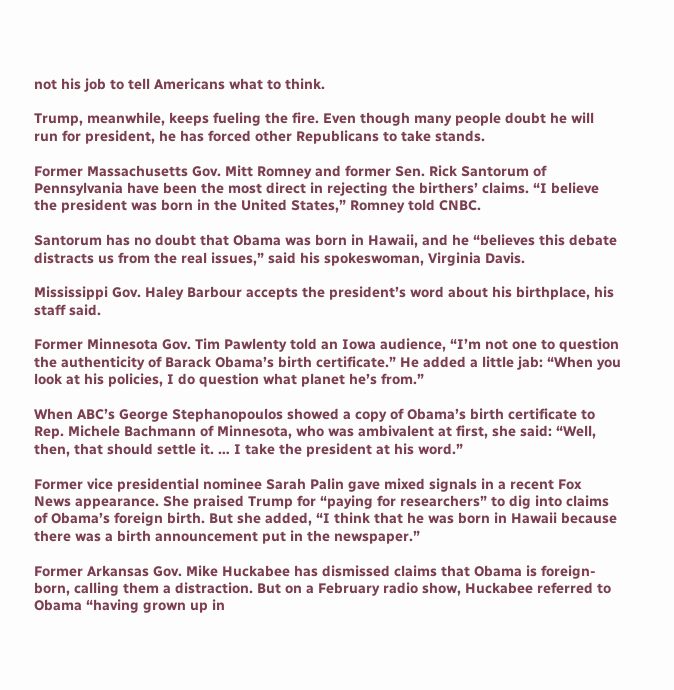not his job to tell Americans what to think.

Trump, meanwhile, keeps fueling the fire. Even though many people doubt he will run for president, he has forced other Republicans to take stands.

Former Massachusetts Gov. Mitt Romney and former Sen. Rick Santorum of Pennsylvania have been the most direct in rejecting the birthers’ claims. “I believe the president was born in the United States,” Romney told CNBC.

Santorum has no doubt that Obama was born in Hawaii, and he “believes this debate distracts us from the real issues,” said his spokeswoman, Virginia Davis.

Mississippi Gov. Haley Barbour accepts the president’s word about his birthplace, his staff said.

Former Minnesota Gov. Tim Pawlenty told an Iowa audience, “I’m not one to question the authenticity of Barack Obama’s birth certificate.” He added a little jab: “When you look at his policies, I do question what planet he’s from.”

When ABC’s George Stephanopoulos showed a copy of Obama’s birth certificate to Rep. Michele Bachmann of Minnesota, who was ambivalent at first, she said: “Well, then, that should settle it. … I take the president at his word.”

Former vice presidential nominee Sarah Palin gave mixed signals in a recent Fox News appearance. She praised Trump for “paying for researchers” to dig into claims of Obama’s foreign birth. But she added, “I think that he was born in Hawaii because there was a birth announcement put in the newspaper.”

Former Arkansas Gov. Mike Huckabee has dismissed claims that Obama is foreign-born, calling them a distraction. But on a February radio show, Huckabee referred to Obama “having grown up in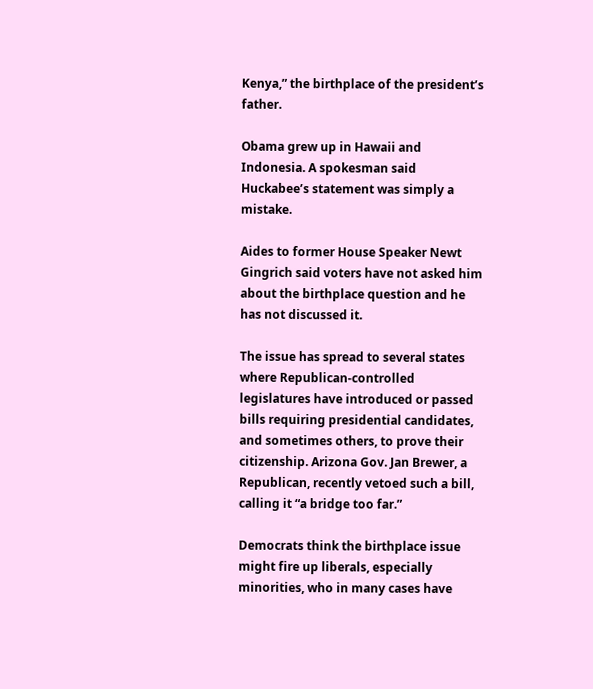Kenya,” the birthplace of the president’s father.

Obama grew up in Hawaii and Indonesia. A spokesman said Huckabee’s statement was simply a mistake.

Aides to former House Speaker Newt Gingrich said voters have not asked him about the birthplace question and he has not discussed it.

The issue has spread to several states where Republican-controlled legislatures have introduced or passed bills requiring presidential candidates, and sometimes others, to prove their citizenship. Arizona Gov. Jan Brewer, a Republican, recently vetoed such a bill, calling it “a bridge too far.”

Democrats think the birthplace issue might fire up liberals, especially minorities, who in many cases have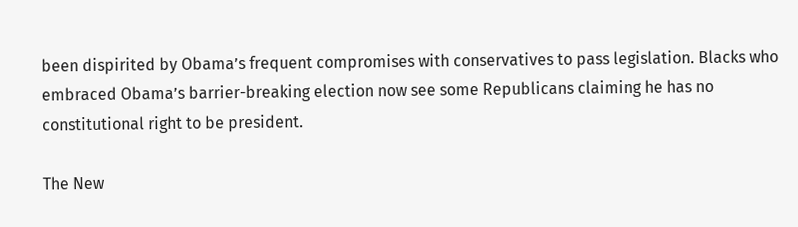been dispirited by Obama’s frequent compromises with conservatives to pass legislation. Blacks who embraced Obama’s barrier-breaking election now see some Republicans claiming he has no constitutional right to be president.

The New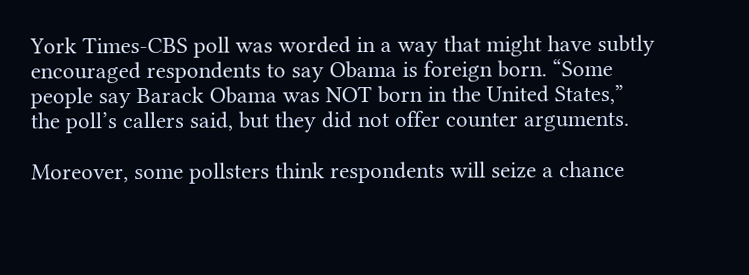York Times-CBS poll was worded in a way that might have subtly encouraged respondents to say Obama is foreign born. “Some people say Barack Obama was NOT born in the United States,” the poll’s callers said, but they did not offer counter arguments.

Moreover, some pollsters think respondents will seize a chance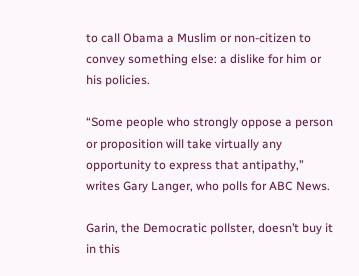to call Obama a Muslim or non-citizen to convey something else: a dislike for him or his policies.

“Some people who strongly oppose a person or proposition will take virtually any opportunity to express that antipathy,” writes Gary Langer, who polls for ABC News.

Garin, the Democratic pollster, doesn’t buy it in this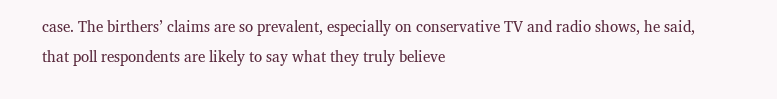case. The birthers’ claims are so prevalent, especially on conservative TV and radio shows, he said, that poll respondents are likely to say what they truly believe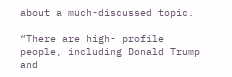about a much-discussed topic.

“There are high- profile people, including Donald Trump and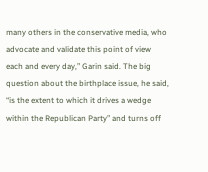many others in the conservative media, who advocate and validate this point of view each and every day,” Garin said. The big question about the birthplace issue, he said, “is the extent to which it drives a wedge within the Republican Party” and turns off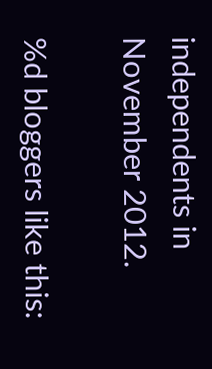independents in November 2012.

%d bloggers like this: